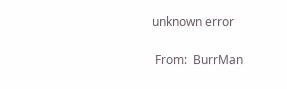unknown error

 From:  BurrMan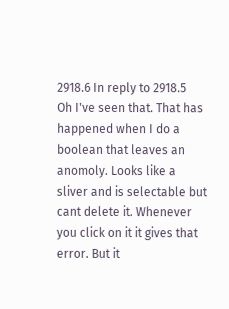2918.6 In reply to 2918.5
Oh I've seen that. That has happened when I do a boolean that leaves an anomoly. Looks like a sliver and is selectable but cant delete it. Whenever you click on it it gives that error. But it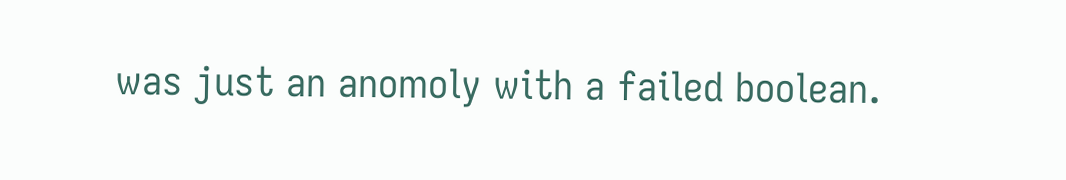was just an anomoly with a failed boolean.